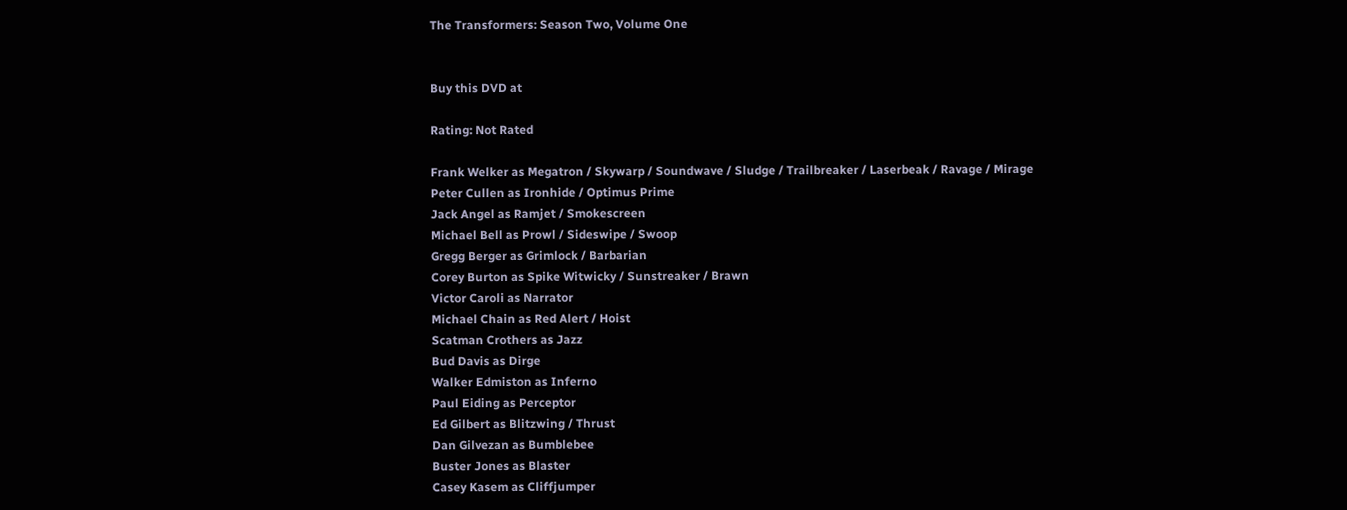The Transformers: Season Two, Volume One


Buy this DVD at

Rating: Not Rated

Frank Welker as Megatron / Skywarp / Soundwave / Sludge / Trailbreaker / Laserbeak / Ravage / Mirage
Peter Cullen as Ironhide / Optimus Prime
Jack Angel as Ramjet / Smokescreen
Michael Bell as Prowl / Sideswipe / Swoop
Gregg Berger as Grimlock / Barbarian
Corey Burton as Spike Witwicky / Sunstreaker / Brawn
Victor Caroli as Narrator
Michael Chain as Red Alert / Hoist
Scatman Crothers as Jazz
Bud Davis as Dirge
Walker Edmiston as Inferno
Paul Eiding as Perceptor
Ed Gilbert as Blitzwing / Thrust
Dan Gilvezan as Bumblebee
Buster Jones as Blaster
Casey Kasem as Cliffjumper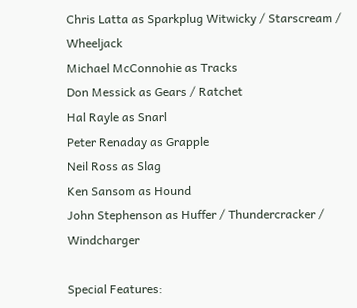Chris Latta as Sparkplug Witwicky / Starscream / Wheeljack
Michael McConnohie as Tracks
Don Messick as Gears / Ratchet
Hal Rayle as Snarl
Peter Renaday as Grapple
Neil Ross as Slag
Ken Sansom as Hound
John Stephenson as Huffer / Thundercracker / Windcharger

Special Features: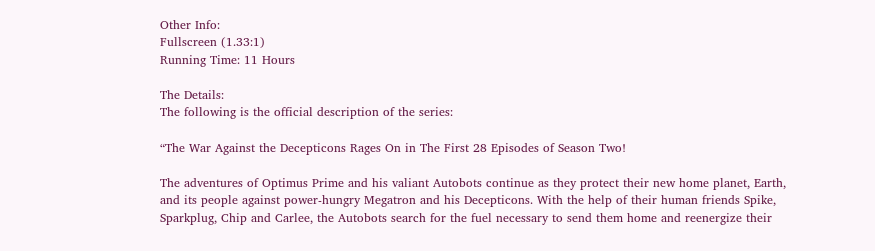Other Info:
Fullscreen (1.33:1)
Running Time: 11 Hours

The Details:
The following is the official description of the series:

“The War Against the Decepticons Rages On in The First 28 Episodes of Season Two!

The adventures of Optimus Prime and his valiant Autobots continue as they protect their new home planet, Earth, and its people against power-hungry Megatron and his Decepticons. With the help of their human friends Spike, Sparkplug, Chip and Carlee, the Autobots search for the fuel necessary to send them home and reenergize their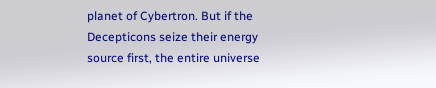planet of Cybertron. But if the Decepticons seize their energy source first, the entire universe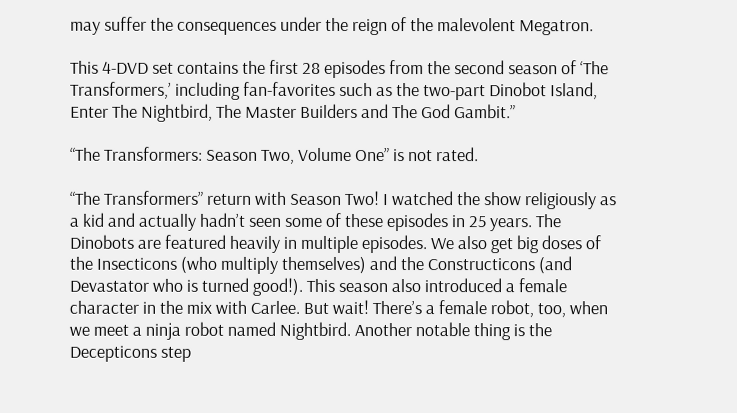may suffer the consequences under the reign of the malevolent Megatron.

This 4-DVD set contains the first 28 episodes from the second season of ‘The Transformers,’ including fan-favorites such as the two-part Dinobot Island, Enter The Nightbird, The Master Builders and The God Gambit.”

“The Transformers: Season Two, Volume One” is not rated.

“The Transformers” return with Season Two! I watched the show religiously as a kid and actually hadn’t seen some of these episodes in 25 years. The Dinobots are featured heavily in multiple episodes. We also get big doses of the Insecticons (who multiply themselves) and the Constructicons (and Devastator who is turned good!). This season also introduced a female character in the mix with Carlee. But wait! There’s a female robot, too, when we meet a ninja robot named Nightbird. Another notable thing is the Decepticons step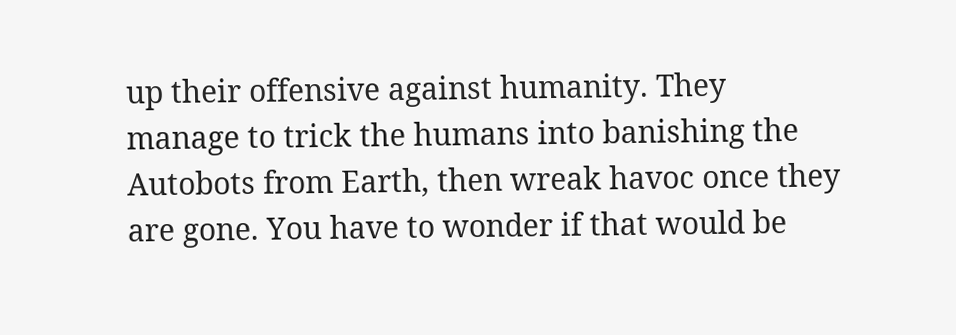up their offensive against humanity. They manage to trick the humans into banishing the Autobots from Earth, then wreak havoc once they are gone. You have to wonder if that would be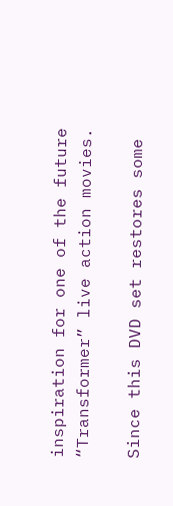inspiration for one of the future “Transformer” live action movies.

Since this DVD set restores some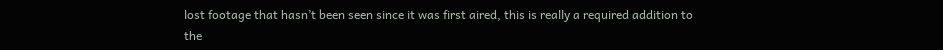lost footage that hasn’t been seen since it was first aired, this is really a required addition to the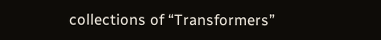collections of “Transformers”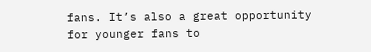fans. It’s also a great opportunity for younger fans to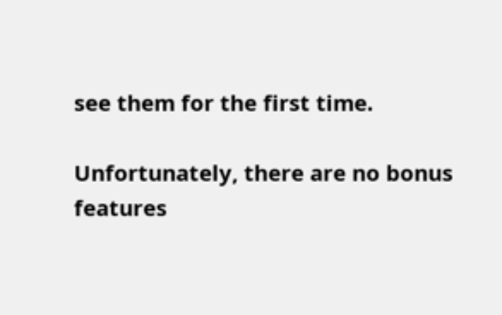see them for the first time.

Unfortunately, there are no bonus features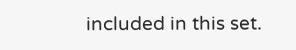included in this set.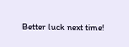Better luck next time!